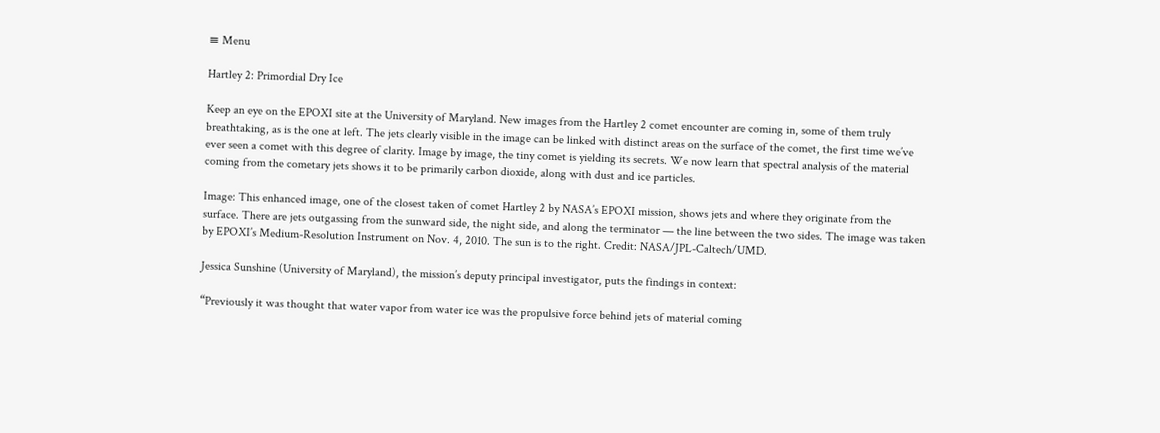≡ Menu

Hartley 2: Primordial Dry Ice

Keep an eye on the EPOXI site at the University of Maryland. New images from the Hartley 2 comet encounter are coming in, some of them truly breathtaking, as is the one at left. The jets clearly visible in the image can be linked with distinct areas on the surface of the comet, the first time we’ve ever seen a comet with this degree of clarity. Image by image, the tiny comet is yielding its secrets. We now learn that spectral analysis of the material coming from the cometary jets shows it to be primarily carbon dioxide, along with dust and ice particles.

Image: This enhanced image, one of the closest taken of comet Hartley 2 by NASA’s EPOXI mission, shows jets and where they originate from the surface. There are jets outgassing from the sunward side, the night side, and along the terminator — the line between the two sides. The image was taken by EPOXI’s Medium-Resolution Instrument on Nov. 4, 2010. The sun is to the right. Credit: NASA/JPL-Caltech/UMD.

Jessica Sunshine (University of Maryland), the mission’s deputy principal investigator, puts the findings in context:

“Previously it was thought that water vapor from water ice was the propulsive force behind jets of material coming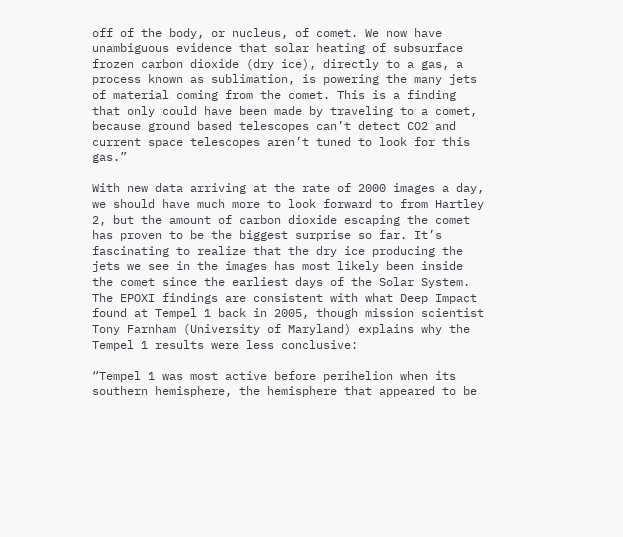off of the body, or nucleus, of comet. We now have unambiguous evidence that solar heating of subsurface frozen carbon dioxide (dry ice), directly to a gas, a process known as sublimation, is powering the many jets of material coming from the comet. This is a finding that only could have been made by traveling to a comet, because ground based telescopes can’t detect CO2 and current space telescopes aren’t tuned to look for this gas.”

With new data arriving at the rate of 2000 images a day, we should have much more to look forward to from Hartley 2, but the amount of carbon dioxide escaping the comet has proven to be the biggest surprise so far. It’s fascinating to realize that the dry ice producing the jets we see in the images has most likely been inside the comet since the earliest days of the Solar System. The EPOXI findings are consistent with what Deep Impact found at Tempel 1 back in 2005, though mission scientist Tony Farnham (University of Maryland) explains why the Tempel 1 results were less conclusive:

“Tempel 1 was most active before perihelion when its southern hemisphere, the hemisphere that appeared to be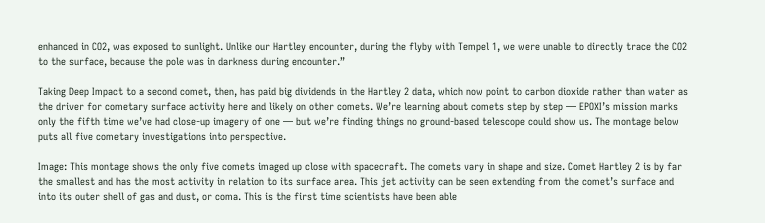enhanced in CO2, was exposed to sunlight. Unlike our Hartley encounter, during the flyby with Tempel 1, we were unable to directly trace the CO2 to the surface, because the pole was in darkness during encounter.”

Taking Deep Impact to a second comet, then, has paid big dividends in the Hartley 2 data, which now point to carbon dioxide rather than water as the driver for cometary surface activity here and likely on other comets. We’re learning about comets step by step — EPOXI’s mission marks only the fifth time we’ve had close-up imagery of one — but we’re finding things no ground-based telescope could show us. The montage below puts all five cometary investigations into perspective.

Image: This montage shows the only five comets imaged up close with spacecraft. The comets vary in shape and size. Comet Hartley 2 is by far the smallest and has the most activity in relation to its surface area. This jet activity can be seen extending from the comet’s surface and into its outer shell of gas and dust, or coma. This is the first time scientists have been able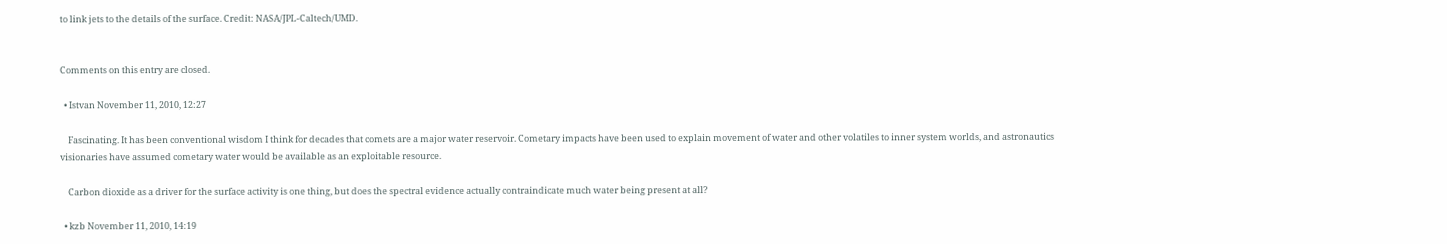to link jets to the details of the surface. Credit: NASA/JPL-Caltech/UMD.


Comments on this entry are closed.

  • Istvan November 11, 2010, 12:27

    Fascinating. It has been conventional wisdom I think for decades that comets are a major water reservoir. Cometary impacts have been used to explain movement of water and other volatiles to inner system worlds, and astronautics visionaries have assumed cometary water would be available as an exploitable resource.

    Carbon dioxide as a driver for the surface activity is one thing, but does the spectral evidence actually contraindicate much water being present at all?

  • kzb November 11, 2010, 14:19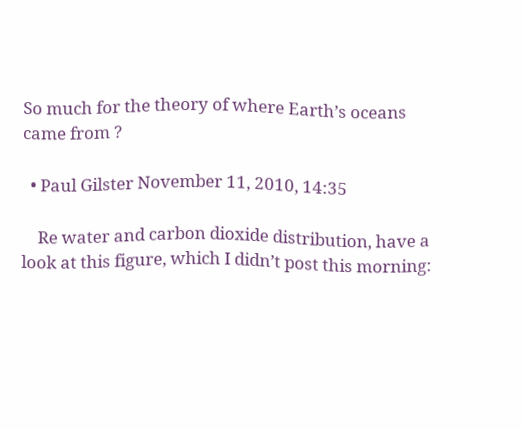So much for the theory of where Earth’s oceans came from ?

  • Paul Gilster November 11, 2010, 14:35

    Re water and carbon dioxide distribution, have a look at this figure, which I didn’t post this morning: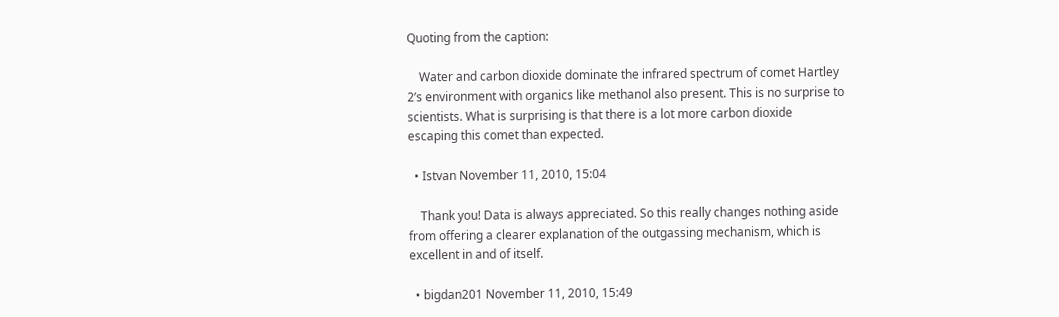Quoting from the caption:

    Water and carbon dioxide dominate the infrared spectrum of comet Hartley 2’s environment with organics like methanol also present. This is no surprise to scientists. What is surprising is that there is a lot more carbon dioxide escaping this comet than expected.

  • Istvan November 11, 2010, 15:04

    Thank you! Data is always appreciated. So this really changes nothing aside from offering a clearer explanation of the outgassing mechanism, which is excellent in and of itself.

  • bigdan201 November 11, 2010, 15:49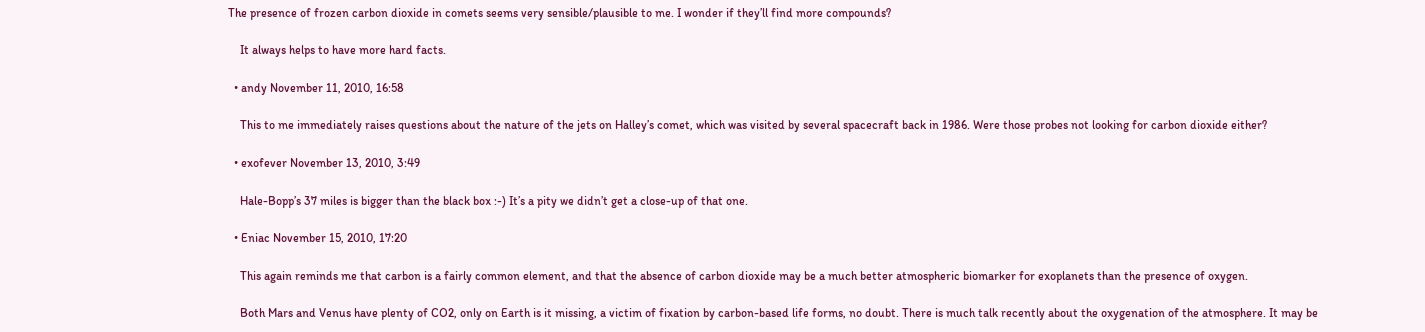The presence of frozen carbon dioxide in comets seems very sensible/plausible to me. I wonder if they’ll find more compounds?

    It always helps to have more hard facts.

  • andy November 11, 2010, 16:58

    This to me immediately raises questions about the nature of the jets on Halley’s comet, which was visited by several spacecraft back in 1986. Were those probes not looking for carbon dioxide either?

  • exofever November 13, 2010, 3:49

    Hale-Bopp’s 37 miles is bigger than the black box :-) It’s a pity we didn’t get a close-up of that one.

  • Eniac November 15, 2010, 17:20

    This again reminds me that carbon is a fairly common element, and that the absence of carbon dioxide may be a much better atmospheric biomarker for exoplanets than the presence of oxygen.

    Both Mars and Venus have plenty of CO2, only on Earth is it missing, a victim of fixation by carbon-based life forms, no doubt. There is much talk recently about the oxygenation of the atmosphere. It may be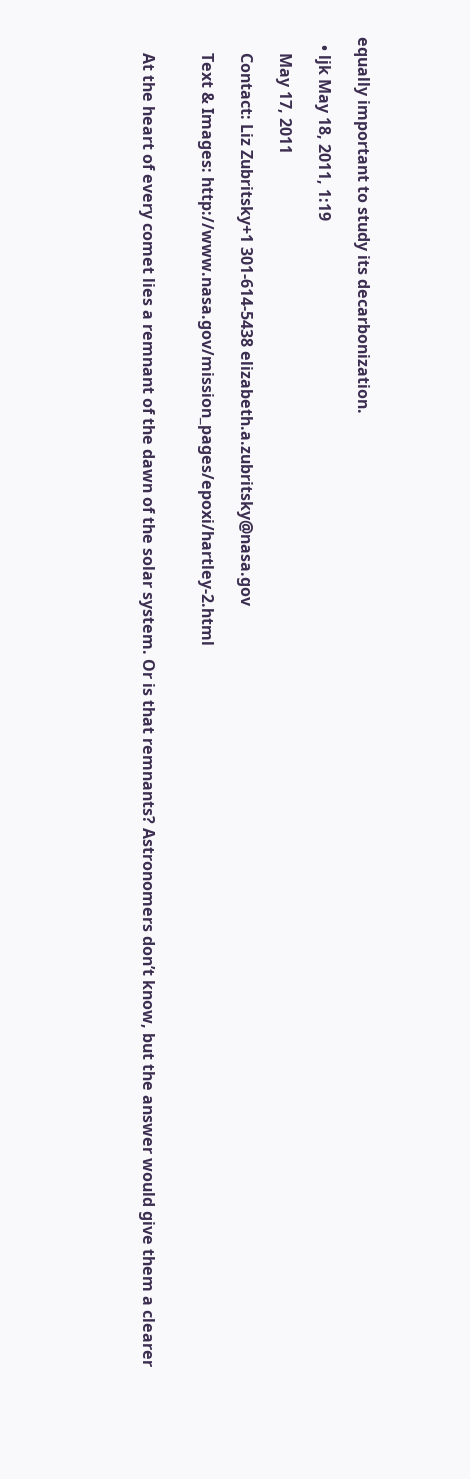equally important to study its decarbonization.

  • ljk May 18, 2011, 1:19

    May 17, 2011

    Contact: Liz Zubritsky+1 301-614-5438 elizabeth.a.zubritsky@nasa.gov

    Text & Images: http://www.nasa.gov/mission_pages/epoxi/hartley-2.html


    At the heart of every comet lies a remnant of the dawn of the solar system. Or is that remnants? Astronomers don’t know, but the answer would give them a clearer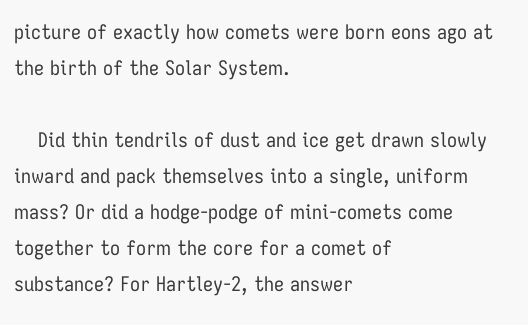picture of exactly how comets were born eons ago at the birth of the Solar System.

    Did thin tendrils of dust and ice get drawn slowly inward and pack themselves into a single, uniform mass? Or did a hodge-podge of mini-comets come together to form the core for a comet of substance? For Hartley-2, the answer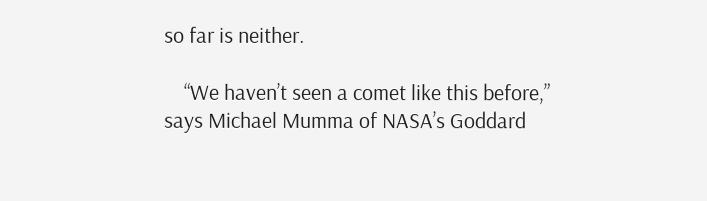so far is neither.

    “We haven’t seen a comet like this before,” says Michael Mumma of NASA’s Goddard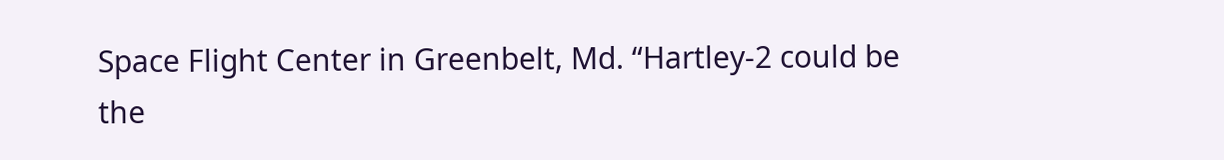Space Flight Center in Greenbelt, Md. “Hartley-2 could be the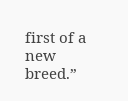first of a new breed.”